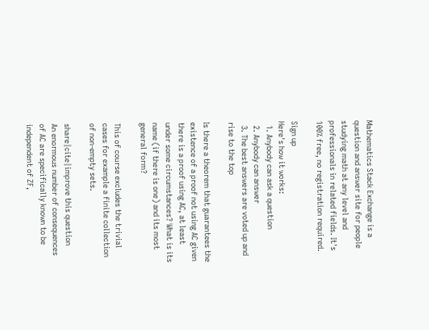Mathematics Stack Exchange is a question and answer site for people studying math at any level and professionals in related fields. It's 100% free, no registration required.

Sign up
Here's how it works:
  1. Anybody can ask a question
  2. Anybody can answer
  3. The best answers are voted up and rise to the top

Is there a theorem that guarantees the existence of a proof not using AC given there is a proof using AC, at least under some circumstances? What is its name (if there is one) and its most general form?

This of course excludes the trivial cases for example a finite collection of non-empty sets.

share|cite|improve this question
An enormous number of consequences of AC are specifically known to be independent of ZF,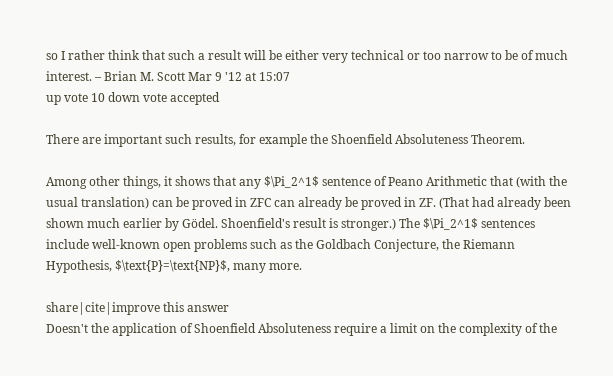so I rather think that such a result will be either very technical or too narrow to be of much interest. – Brian M. Scott Mar 9 '12 at 15:07
up vote 10 down vote accepted

There are important such results, for example the Shoenfield Absoluteness Theorem.

Among other things, it shows that any $\Pi_2^1$ sentence of Peano Arithmetic that (with the usual translation) can be proved in ZFC can already be proved in ZF. (That had already been shown much earlier by Gödel. Shoenfield's result is stronger.) The $\Pi_2^1$ sentences include well-known open problems such as the Goldbach Conjecture, the Riemann Hypothesis, $\text{P}=\text{NP}$, many more.

share|cite|improve this answer
Doesn't the application of Shoenfield Absoluteness require a limit on the complexity of the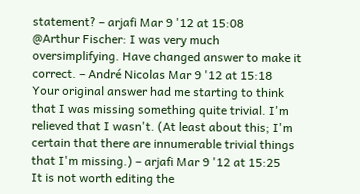statement? – arjafi Mar 9 '12 at 15:08
@Arthur Fischer: I was very much oversimplifying. Have changed answer to make it correct. – André Nicolas Mar 9 '12 at 15:18
Your original answer had me starting to think that I was missing something quite trivial. I'm relieved that I wasn't. (At least about this; I'm certain that there are innumerable trivial things that I'm missing.) – arjafi Mar 9 '12 at 15:25
It is not worth editing the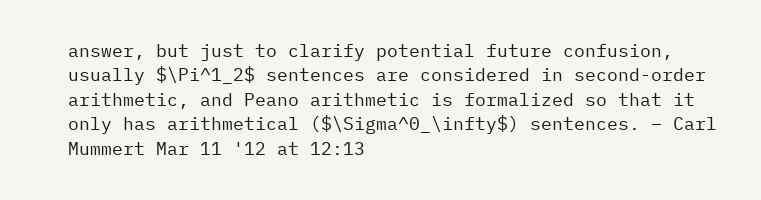answer, but just to clarify potential future confusion, usually $\Pi^1_2$ sentences are considered in second-order arithmetic, and Peano arithmetic is formalized so that it only has arithmetical ($\Sigma^0_\infty$) sentences. – Carl Mummert Mar 11 '12 at 12:13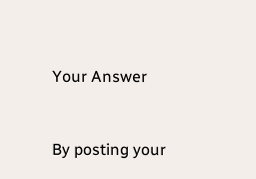Your Answer


By posting your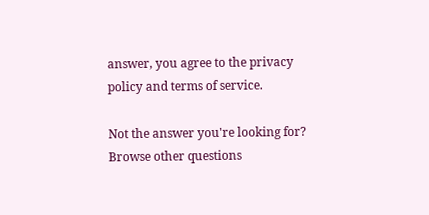answer, you agree to the privacy policy and terms of service.

Not the answer you're looking for? Browse other questions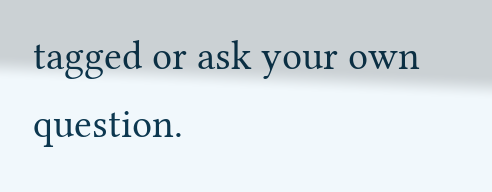tagged or ask your own question.